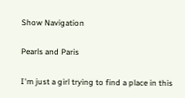Show Navigation

Pearls and Paris

I'm just a girl trying to find a place in this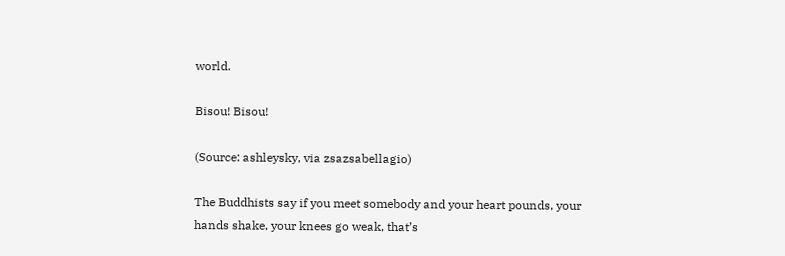world.

Bisou! Bisou!

(Source: ashleysky, via zsazsabellagio)

The Buddhists say if you meet somebody and your heart pounds, your hands shake, your knees go weak, that’s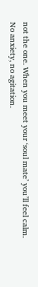not the one. When you meet your ‘soul mate’ you’ll feel calm. No anxiety, no agitation.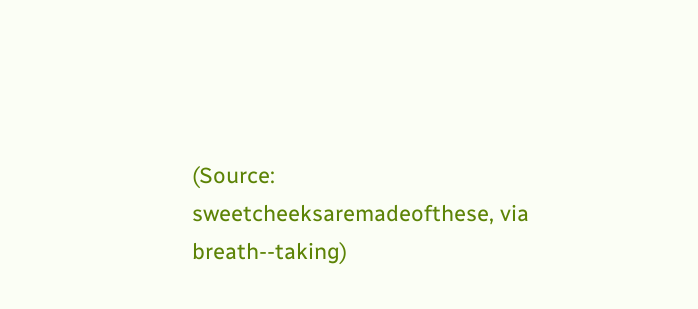(Source: sweetcheeksaremadeofthese, via breath--taking)